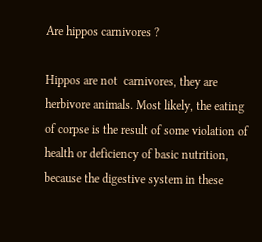Are hippos carnivores ?

Hippos are not  carnivores, they are herbivore animals. Most likely, the eating of corpse is the result of some violation of health or deficiency of basic nutrition, because the digestive system in these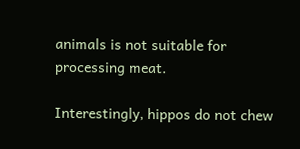animals is not suitable for processing meat.

Interestingly, hippos do not chew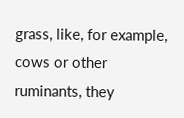grass, like, for example, cows or other ruminants, they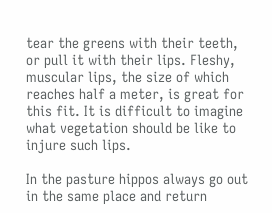tear the greens with their teeth, or pull it with their lips. Fleshy, muscular lips, the size of which reaches half a meter, is great for this fit. It is difficult to imagine what vegetation should be like to injure such lips.

In the pasture hippos always go out in the same place and return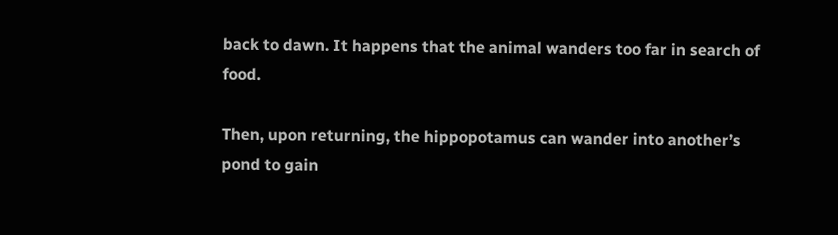back to dawn. It happens that the animal wanders too far in search of food.

Then, upon returning, the hippopotamus can wander into another’s pond to gain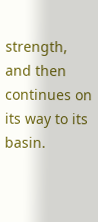strength, and then continues on its way to its basin.